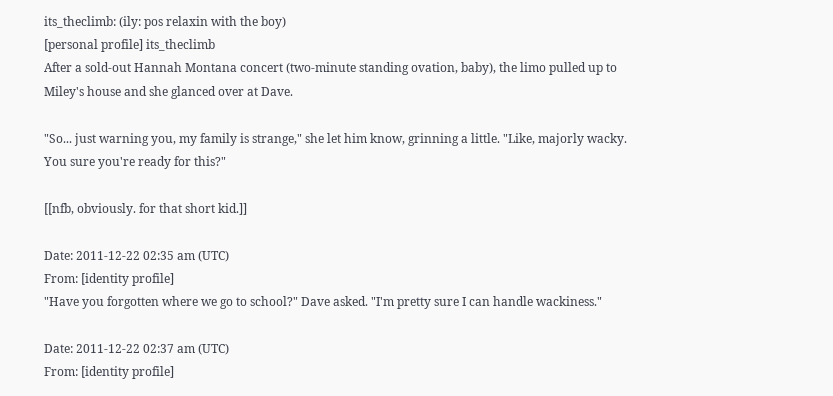its_theclimb: (ily: pos relaxin with the boy)
[personal profile] its_theclimb
After a sold-out Hannah Montana concert (two-minute standing ovation, baby), the limo pulled up to Miley's house and she glanced over at Dave.

"So... just warning you, my family is strange," she let him know, grinning a little. "Like, majorly wacky. You sure you're ready for this?"

[[nfb, obviously. for that short kid.]]

Date: 2011-12-22 02:35 am (UTC)
From: [identity profile]
"Have you forgotten where we go to school?" Dave asked. "I'm pretty sure I can handle wackiness."

Date: 2011-12-22 02:37 am (UTC)
From: [identity profile]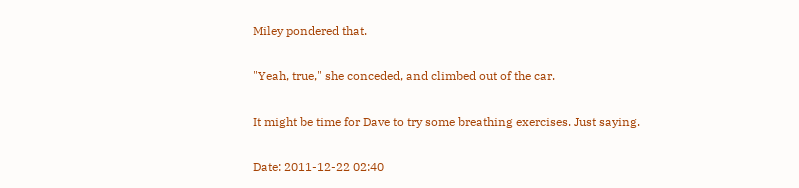Miley pondered that.

"Yeah, true," she conceded, and climbed out of the car.

It might be time for Dave to try some breathing exercises. Just saying.

Date: 2011-12-22 02:40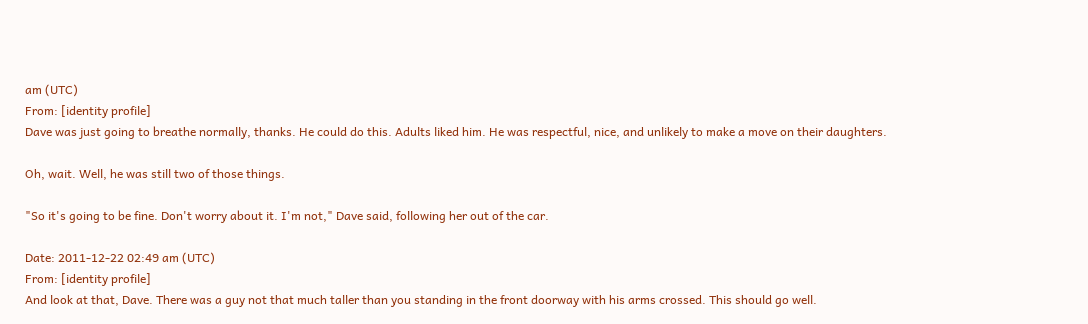am (UTC)
From: [identity profile]
Dave was just going to breathe normally, thanks. He could do this. Adults liked him. He was respectful, nice, and unlikely to make a move on their daughters.

Oh, wait. Well, he was still two of those things.

"So it's going to be fine. Don't worry about it. I'm not," Dave said, following her out of the car.

Date: 2011-12-22 02:49 am (UTC)
From: [identity profile]
And look at that, Dave. There was a guy not that much taller than you standing in the front doorway with his arms crossed. This should go well.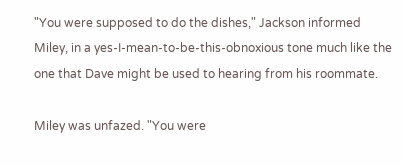"You were supposed to do the dishes," Jackson informed Miley, in a yes-I-mean-to-be-this-obnoxious tone much like the one that Dave might be used to hearing from his roommate.

Miley was unfazed. "You were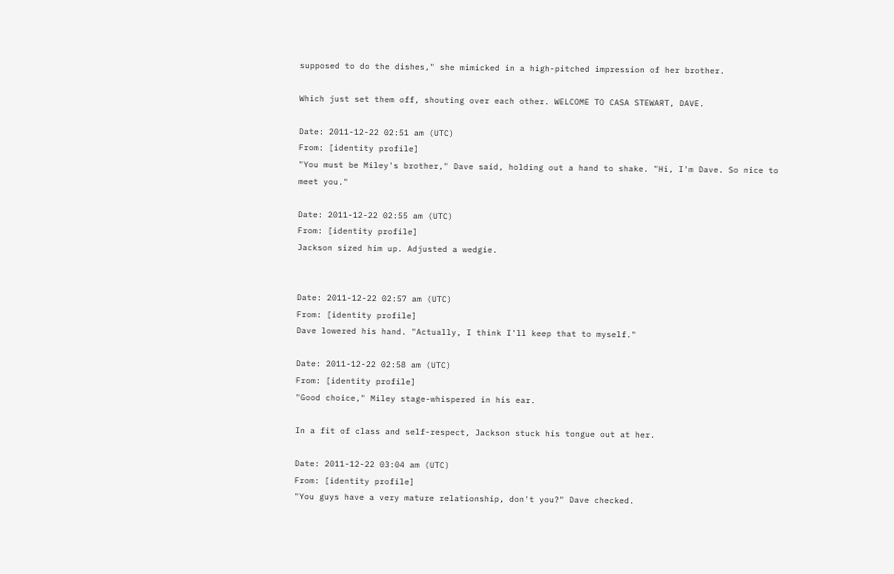supposed to do the dishes," she mimicked in a high-pitched impression of her brother.

Which just set them off, shouting over each other. WELCOME TO CASA STEWART, DAVE.

Date: 2011-12-22 02:51 am (UTC)
From: [identity profile]
"You must be Miley's brother," Dave said, holding out a hand to shake. "Hi, I'm Dave. So nice to meet you."

Date: 2011-12-22 02:55 am (UTC)
From: [identity profile]
Jackson sized him up. Adjusted a wedgie.


Date: 2011-12-22 02:57 am (UTC)
From: [identity profile]
Dave lowered his hand. "Actually, I think I'll keep that to myself."

Date: 2011-12-22 02:58 am (UTC)
From: [identity profile]
"Good choice," Miley stage-whispered in his ear.

In a fit of class and self-respect, Jackson stuck his tongue out at her.

Date: 2011-12-22 03:04 am (UTC)
From: [identity profile]
"You guys have a very mature relationship, don't you?" Dave checked.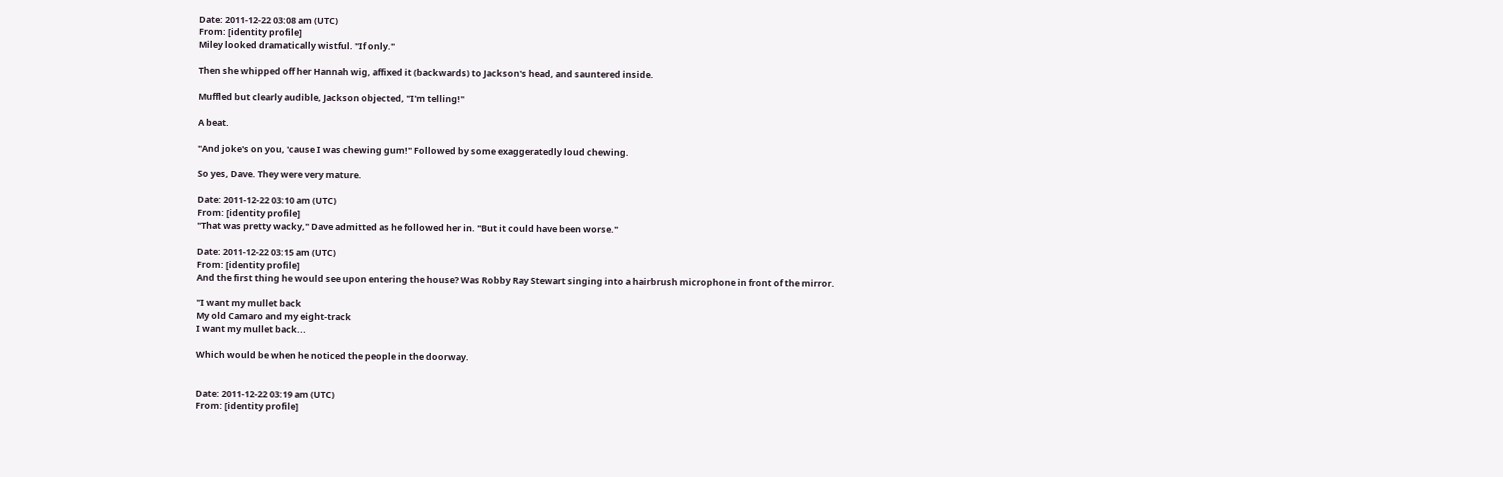Date: 2011-12-22 03:08 am (UTC)
From: [identity profile]
Miley looked dramatically wistful. "If only."

Then she whipped off her Hannah wig, affixed it (backwards) to Jackson's head, and sauntered inside.

Muffled but clearly audible, Jackson objected, "I'm telling!"

A beat.

"And joke's on you, 'cause I was chewing gum!" Followed by some exaggeratedly loud chewing.

So yes, Dave. They were very mature.

Date: 2011-12-22 03:10 am (UTC)
From: [identity profile]
"That was pretty wacky," Dave admitted as he followed her in. "But it could have been worse."

Date: 2011-12-22 03:15 am (UTC)
From: [identity profile]
And the first thing he would see upon entering the house? Was Robby Ray Stewart singing into a hairbrush microphone in front of the mirror.

"I want my mullet back
My old Camaro and my eight-track
I want my mullet back...

Which would be when he noticed the people in the doorway.


Date: 2011-12-22 03:19 am (UTC)
From: [identity profile]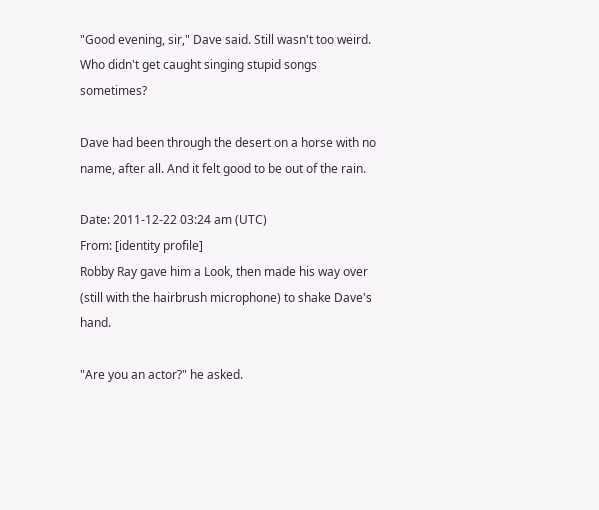"Good evening, sir," Dave said. Still wasn't too weird. Who didn't get caught singing stupid songs sometimes?

Dave had been through the desert on a horse with no name, after all. And it felt good to be out of the rain.

Date: 2011-12-22 03:24 am (UTC)
From: [identity profile]
Robby Ray gave him a Look, then made his way over (still with the hairbrush microphone) to shake Dave's hand.

"Are you an actor?" he asked.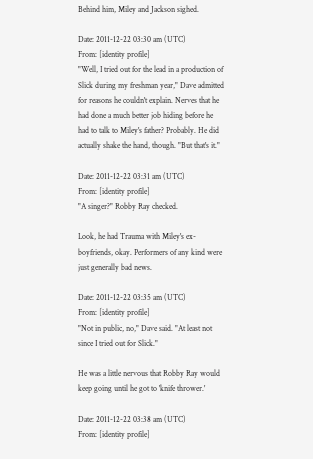Behind him, Miley and Jackson sighed.

Date: 2011-12-22 03:30 am (UTC)
From: [identity profile]
"Well, I tried out for the lead in a production of Slick during my freshman year," Dave admitted for reasons he couldn't explain. Nerves that he had done a much better job hiding before he had to talk to Miley's father? Probably. He did actually shake the hand, though. "But that's it."

Date: 2011-12-22 03:31 am (UTC)
From: [identity profile]
"A singer?" Robby Ray checked.

Look, he had Trauma with Miley's ex-boyfriends, okay. Performers of any kind were just generally bad news.

Date: 2011-12-22 03:35 am (UTC)
From: [identity profile]
"Not in public, no," Dave said. "At least not since I tried out for Slick."

He was a little nervous that Robby Ray would keep going until he got to 'knife thrower.'

Date: 2011-12-22 03:38 am (UTC)
From: [identity profile]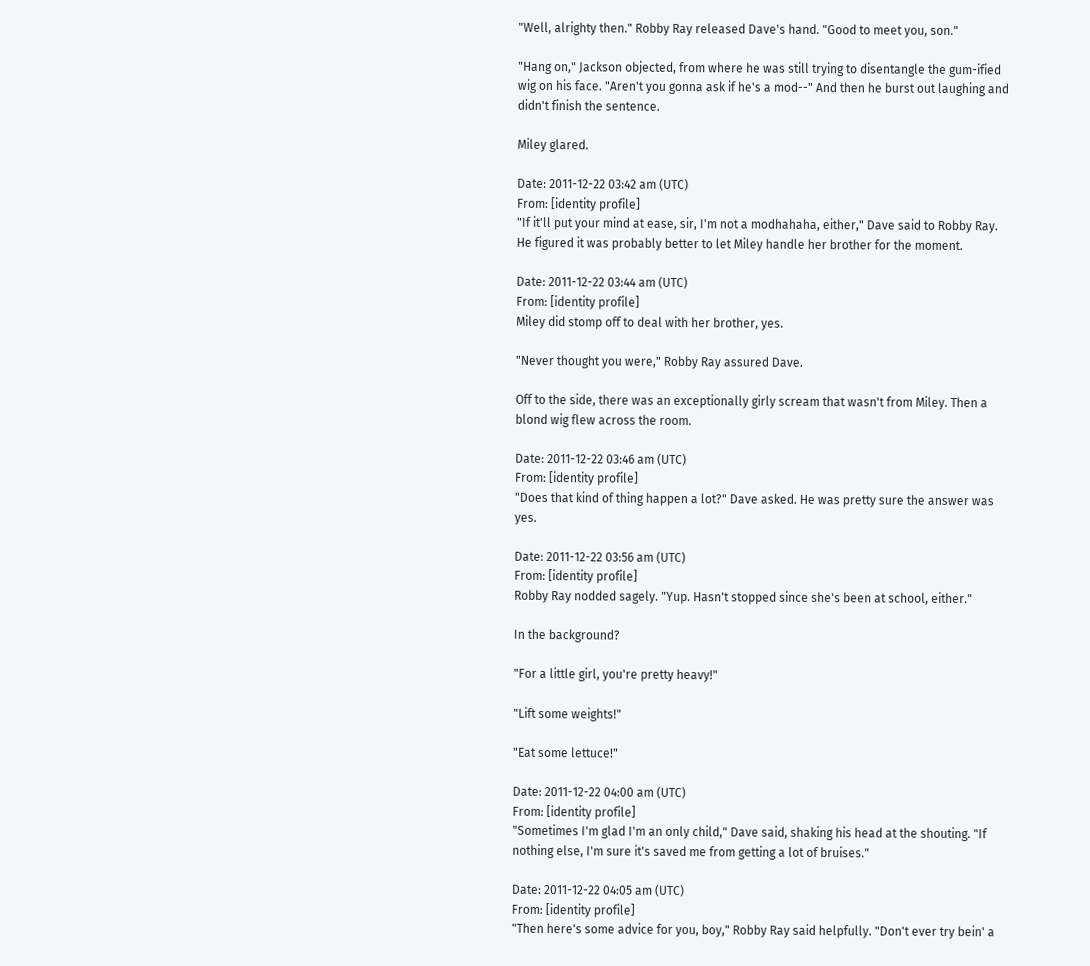"Well, alrighty then." Robby Ray released Dave's hand. "Good to meet you, son."

"Hang on," Jackson objected, from where he was still trying to disentangle the gum-ified wig on his face. "Aren't you gonna ask if he's a mod--" And then he burst out laughing and didn't finish the sentence.

Miley glared.

Date: 2011-12-22 03:42 am (UTC)
From: [identity profile]
"If it'll put your mind at ease, sir, I'm not a modhahaha, either," Dave said to Robby Ray. He figured it was probably better to let Miley handle her brother for the moment.

Date: 2011-12-22 03:44 am (UTC)
From: [identity profile]
Miley did stomp off to deal with her brother, yes.

"Never thought you were," Robby Ray assured Dave.

Off to the side, there was an exceptionally girly scream that wasn't from Miley. Then a blond wig flew across the room.

Date: 2011-12-22 03:46 am (UTC)
From: [identity profile]
"Does that kind of thing happen a lot?" Dave asked. He was pretty sure the answer was yes.

Date: 2011-12-22 03:56 am (UTC)
From: [identity profile]
Robby Ray nodded sagely. "Yup. Hasn't stopped since she's been at school, either."

In the background?

"For a little girl, you're pretty heavy!"

"Lift some weights!"

"Eat some lettuce!"

Date: 2011-12-22 04:00 am (UTC)
From: [identity profile]
"Sometimes I'm glad I'm an only child," Dave said, shaking his head at the shouting. "If nothing else, I'm sure it's saved me from getting a lot of bruises."

Date: 2011-12-22 04:05 am (UTC)
From: [identity profile]
"Then here's some advice for you, boy," Robby Ray said helpfully. "Don't ever try bein' a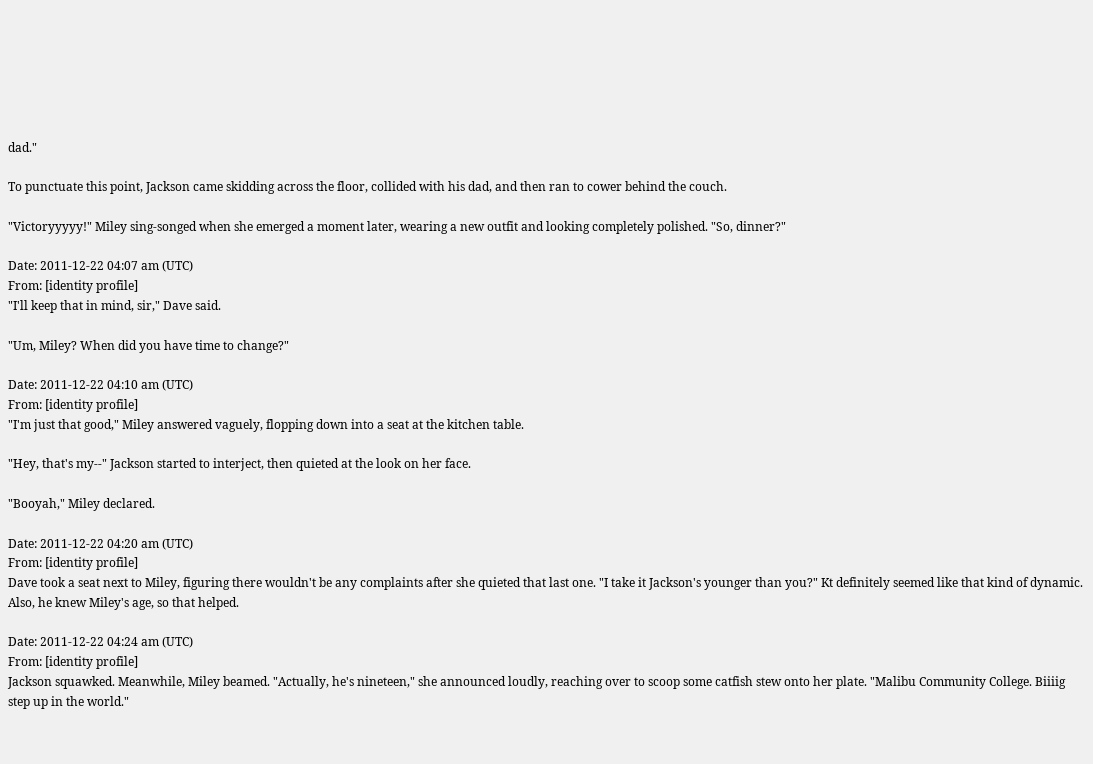dad."

To punctuate this point, Jackson came skidding across the floor, collided with his dad, and then ran to cower behind the couch.

"Victoryyyyy!" Miley sing-songed when she emerged a moment later, wearing a new outfit and looking completely polished. "So, dinner?"

Date: 2011-12-22 04:07 am (UTC)
From: [identity profile]
"I'll keep that in mind, sir," Dave said.

"Um, Miley? When did you have time to change?"

Date: 2011-12-22 04:10 am (UTC)
From: [identity profile]
"I'm just that good," Miley answered vaguely, flopping down into a seat at the kitchen table.

"Hey, that's my--" Jackson started to interject, then quieted at the look on her face.

"Booyah," Miley declared.

Date: 2011-12-22 04:20 am (UTC)
From: [identity profile]
Dave took a seat next to Miley, figuring there wouldn't be any complaints after she quieted that last one. "I take it Jackson's younger than you?" Kt definitely seemed like that kind of dynamic. Also, he knew Miley's age, so that helped.

Date: 2011-12-22 04:24 am (UTC)
From: [identity profile]
Jackson squawked. Meanwhile, Miley beamed. "Actually, he's nineteen," she announced loudly, reaching over to scoop some catfish stew onto her plate. "Malibu Community College. Biiiig step up in the world."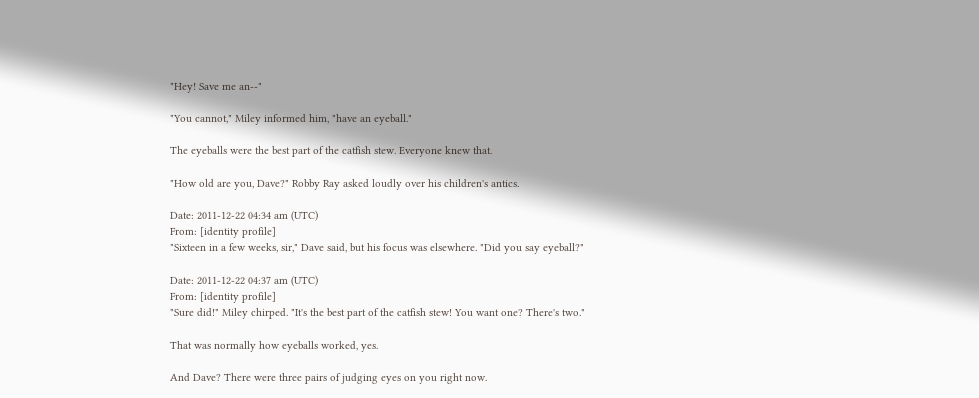"Hey! Save me an--"

"You cannot," Miley informed him, "have an eyeball."

The eyeballs were the best part of the catfish stew. Everyone knew that.

"How old are you, Dave?" Robby Ray asked loudly over his children's antics.

Date: 2011-12-22 04:34 am (UTC)
From: [identity profile]
"Sixteen in a few weeks, sir," Dave said, but his focus was elsewhere. "Did you say eyeball?"

Date: 2011-12-22 04:37 am (UTC)
From: [identity profile]
"Sure did!" Miley chirped. "It's the best part of the catfish stew! You want one? There's two."

That was normally how eyeballs worked, yes.

And Dave? There were three pairs of judging eyes on you right now.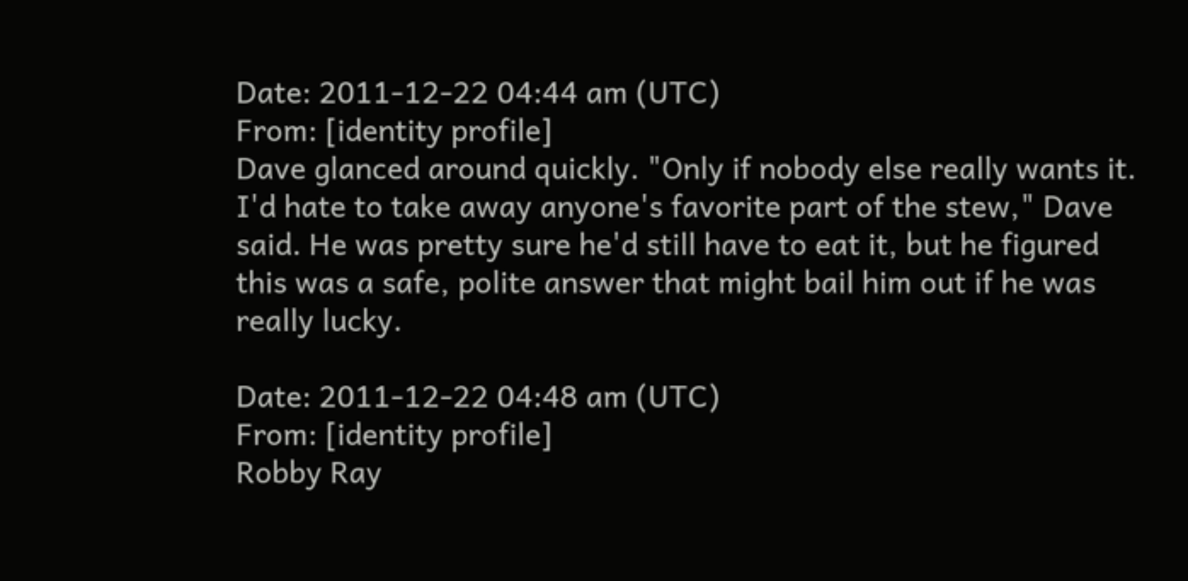Date: 2011-12-22 04:44 am (UTC)
From: [identity profile]
Dave glanced around quickly. "Only if nobody else really wants it. I'd hate to take away anyone's favorite part of the stew," Dave said. He was pretty sure he'd still have to eat it, but he figured this was a safe, polite answer that might bail him out if he was really lucky.

Date: 2011-12-22 04:48 am (UTC)
From: [identity profile]
Robby Ray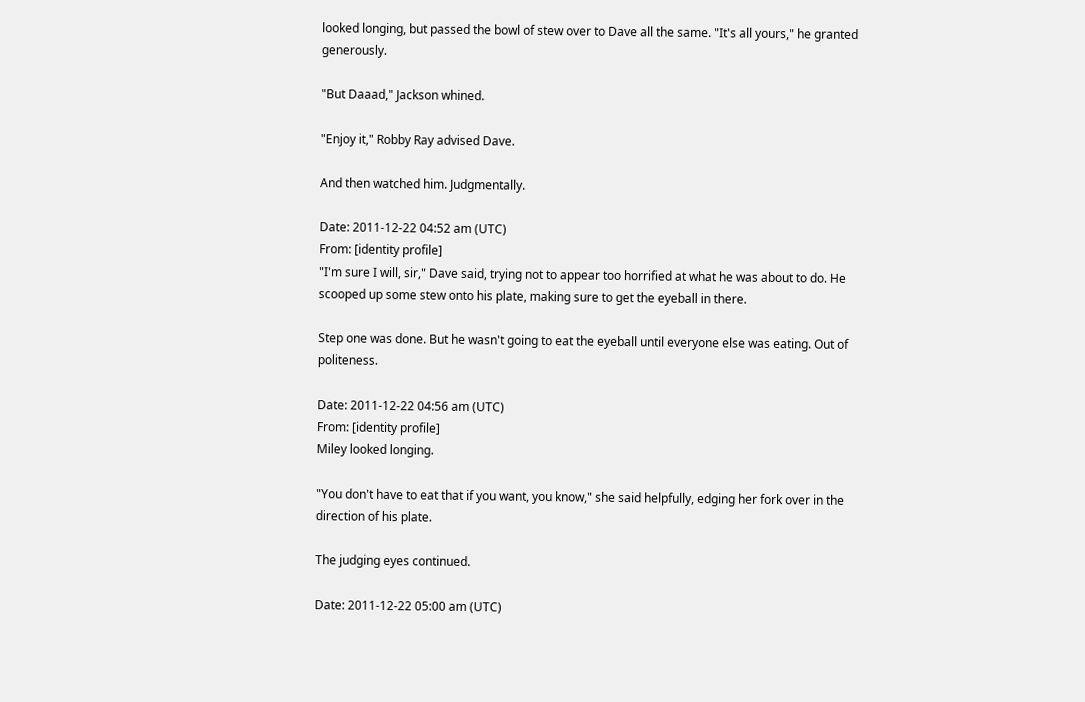looked longing, but passed the bowl of stew over to Dave all the same. "It's all yours," he granted generously.

"But Daaad," Jackson whined.

"Enjoy it," Robby Ray advised Dave.

And then watched him. Judgmentally.

Date: 2011-12-22 04:52 am (UTC)
From: [identity profile]
"I'm sure I will, sir," Dave said, trying not to appear too horrified at what he was about to do. He scooped up some stew onto his plate, making sure to get the eyeball in there.

Step one was done. But he wasn't going to eat the eyeball until everyone else was eating. Out of politeness.

Date: 2011-12-22 04:56 am (UTC)
From: [identity profile]
Miley looked longing.

"You don't have to eat that if you want, you know," she said helpfully, edging her fork over in the direction of his plate.

The judging eyes continued.

Date: 2011-12-22 05:00 am (UTC)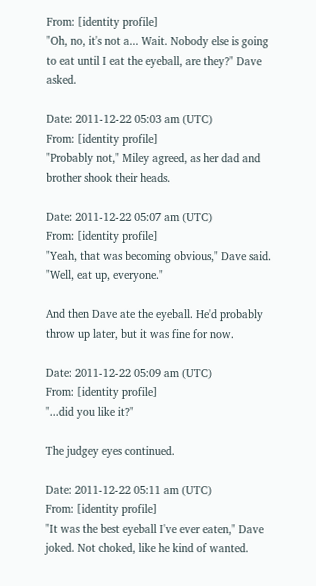From: [identity profile]
"Oh, no, it's not a... Wait. Nobody else is going to eat until I eat the eyeball, are they?" Dave asked.

Date: 2011-12-22 05:03 am (UTC)
From: [identity profile]
"Probably not," Miley agreed, as her dad and brother shook their heads.

Date: 2011-12-22 05:07 am (UTC)
From: [identity profile]
"Yeah, that was becoming obvious," Dave said. "Well, eat up, everyone."

And then Dave ate the eyeball. He'd probably throw up later, but it was fine for now.

Date: 2011-12-22 05:09 am (UTC)
From: [identity profile]
"...did you like it?"

The judgey eyes continued.

Date: 2011-12-22 05:11 am (UTC)
From: [identity profile]
"It was the best eyeball I've ever eaten," Dave joked. Not choked, like he kind of wanted.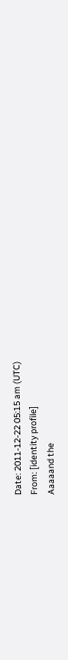Date: 2011-12-22 05:15 am (UTC)
From: [identity profile]
Aaaaand the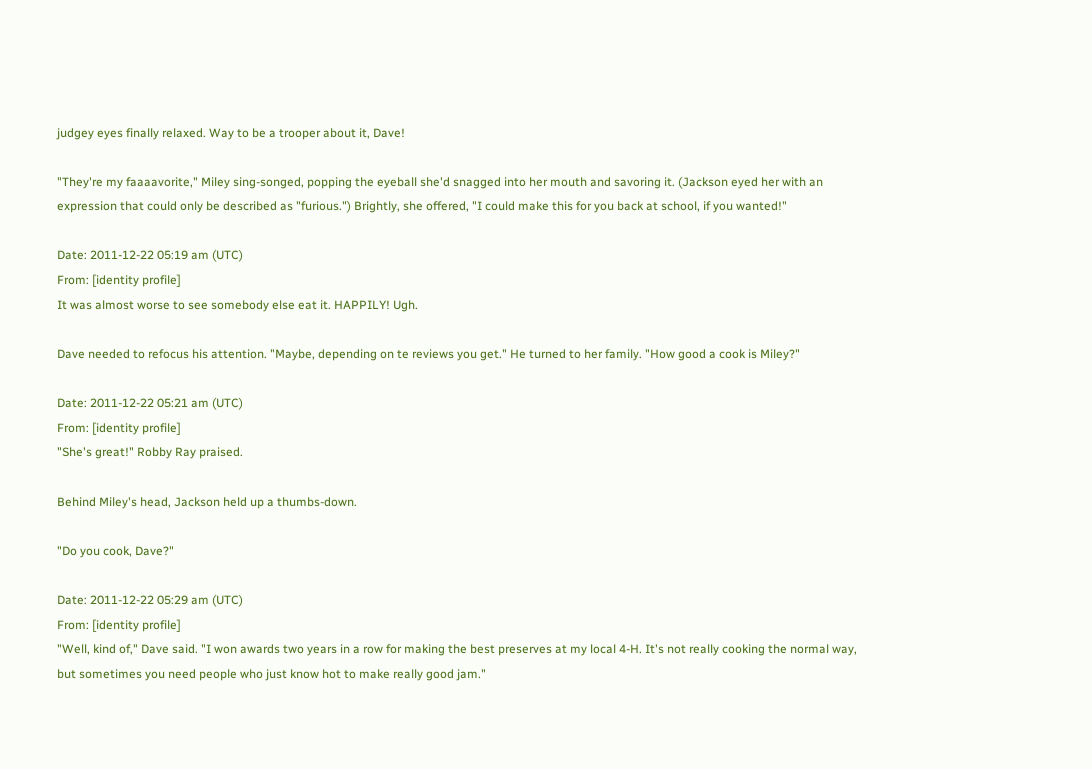judgey eyes finally relaxed. Way to be a trooper about it, Dave!

"They're my faaaavorite," Miley sing-songed, popping the eyeball she'd snagged into her mouth and savoring it. (Jackson eyed her with an expression that could only be described as "furious.") Brightly, she offered, "I could make this for you back at school, if you wanted!"

Date: 2011-12-22 05:19 am (UTC)
From: [identity profile]
It was almost worse to see somebody else eat it. HAPPILY! Ugh.

Dave needed to refocus his attention. "Maybe, depending on te reviews you get." He turned to her family. "How good a cook is Miley?"

Date: 2011-12-22 05:21 am (UTC)
From: [identity profile]
"She's great!" Robby Ray praised.

Behind Miley's head, Jackson held up a thumbs-down.

"Do you cook, Dave?"

Date: 2011-12-22 05:29 am (UTC)
From: [identity profile]
"Well, kind of," Dave said. "I won awards two years in a row for making the best preserves at my local 4-H. It's not really cooking the normal way, but sometimes you need people who just know hot to make really good jam."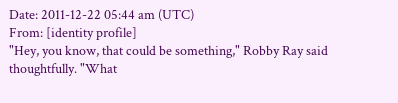Date: 2011-12-22 05:44 am (UTC)
From: [identity profile]
"Hey, you know, that could be something," Robby Ray said thoughtfully. "What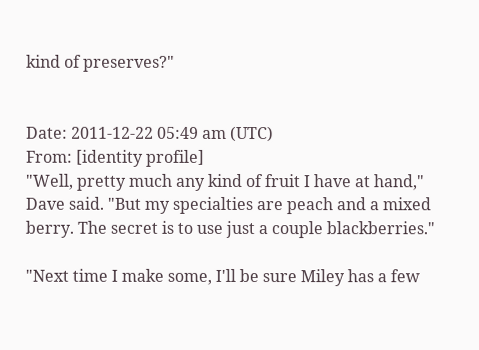kind of preserves?"


Date: 2011-12-22 05:49 am (UTC)
From: [identity profile]
"Well, pretty much any kind of fruit I have at hand," Dave said. "But my specialties are peach and a mixed berry. The secret is to use just a couple blackberries."

"Next time I make some, I'll be sure Miley has a few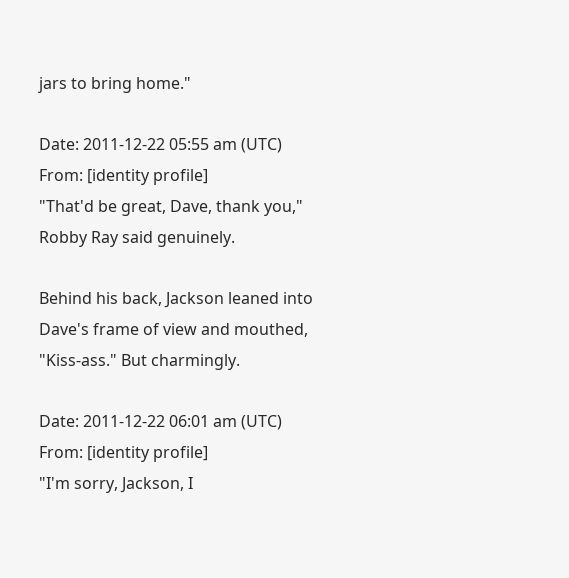jars to bring home."

Date: 2011-12-22 05:55 am (UTC)
From: [identity profile]
"That'd be great, Dave, thank you," Robby Ray said genuinely.

Behind his back, Jackson leaned into Dave's frame of view and mouthed, "Kiss-ass." But charmingly.

Date: 2011-12-22 06:01 am (UTC)
From: [identity profile]
"I'm sorry, Jackson, I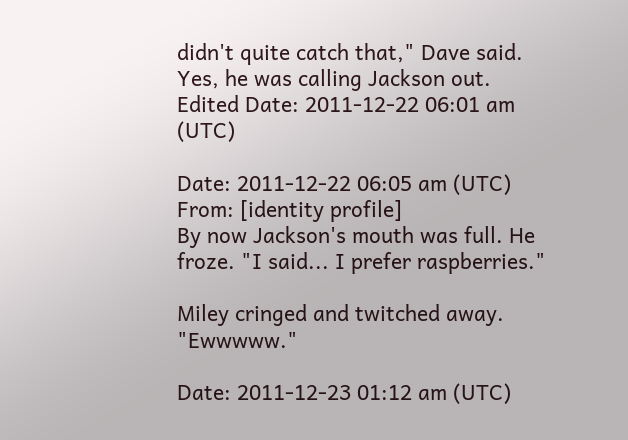didn't quite catch that," Dave said. Yes, he was calling Jackson out.
Edited Date: 2011-12-22 06:01 am (UTC)

Date: 2011-12-22 06:05 am (UTC)
From: [identity profile]
By now Jackson's mouth was full. He froze. "I said... I prefer raspberries."

Miley cringed and twitched away. "Ewwwww."

Date: 2011-12-23 01:12 am (UTC)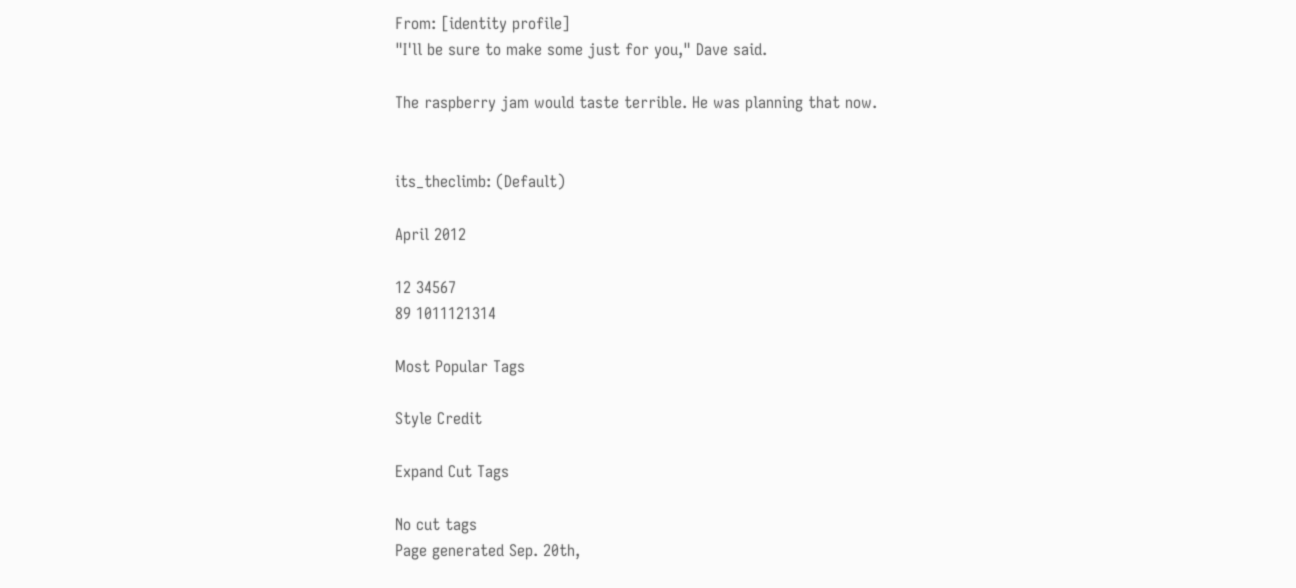From: [identity profile]
"I'll be sure to make some just for you," Dave said.

The raspberry jam would taste terrible. He was planning that now.


its_theclimb: (Default)

April 2012

12 34567
89 1011121314

Most Popular Tags

Style Credit

Expand Cut Tags

No cut tags
Page generated Sep. 20th,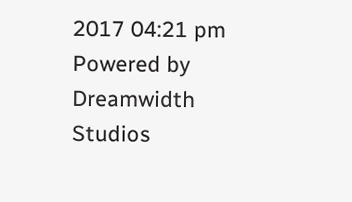2017 04:21 pm
Powered by Dreamwidth Studios